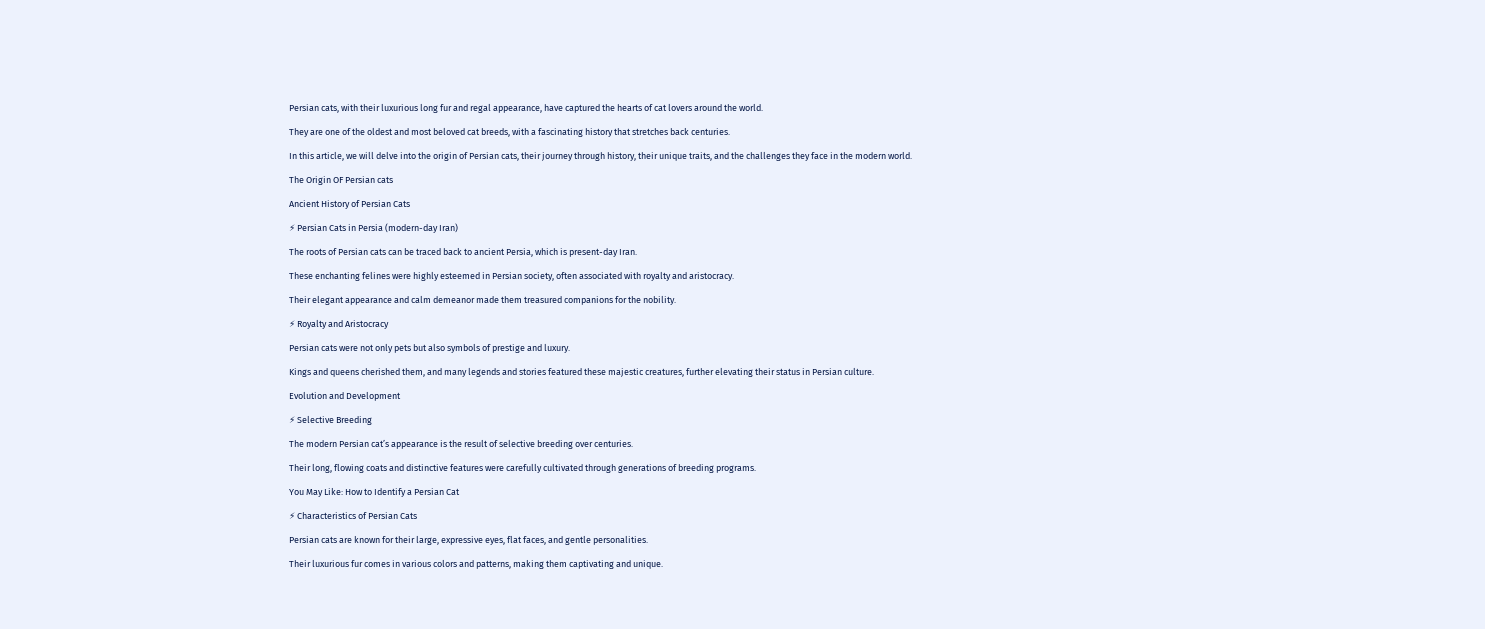Persian cats, with their luxurious long fur and regal appearance, have captured the hearts of cat lovers around the world.

They are one of the oldest and most beloved cat breeds, with a fascinating history that stretches back centuries.

In this article, we will delve into the origin of Persian cats, their journey through history, their unique traits, and the challenges they face in the modern world.

The Origin OF Persian cats

Ancient History of Persian Cats

⚡ Persian Cats in Persia (modern-day Iran)

The roots of Persian cats can be traced back to ancient Persia, which is present-day Iran.

These enchanting felines were highly esteemed in Persian society, often associated with royalty and aristocracy.

Their elegant appearance and calm demeanor made them treasured companions for the nobility.

⚡ Royalty and Aristocracy

Persian cats were not only pets but also symbols of prestige and luxury.

Kings and queens cherished them, and many legends and stories featured these majestic creatures, further elevating their status in Persian culture.

Evolution and Development

⚡ Selective Breeding

The modern Persian cat’s appearance is the result of selective breeding over centuries.

Their long, flowing coats and distinctive features were carefully cultivated through generations of breeding programs.

You May Like: How to Identify a Persian Cat

⚡ Characteristics of Persian Cats

Persian cats are known for their large, expressive eyes, flat faces, and gentle personalities.

Their luxurious fur comes in various colors and patterns, making them captivating and unique.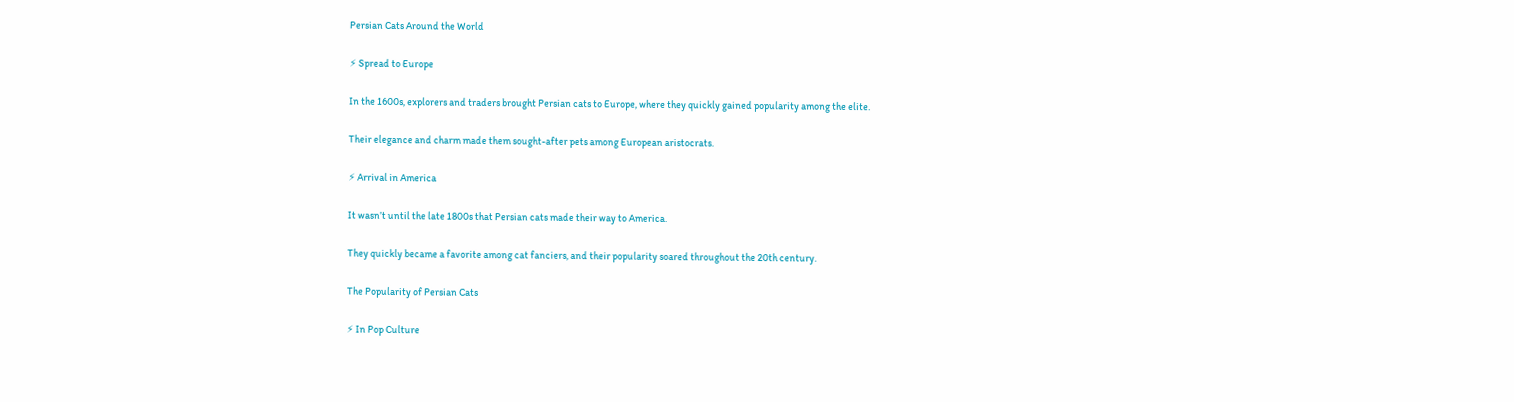Persian Cats Around the World

⚡ Spread to Europe

In the 1600s, explorers and traders brought Persian cats to Europe, where they quickly gained popularity among the elite.

Their elegance and charm made them sought-after pets among European aristocrats.

⚡ Arrival in America

It wasn’t until the late 1800s that Persian cats made their way to America.

They quickly became a favorite among cat fanciers, and their popularity soared throughout the 20th century.

The Popularity of Persian Cats

⚡ In Pop Culture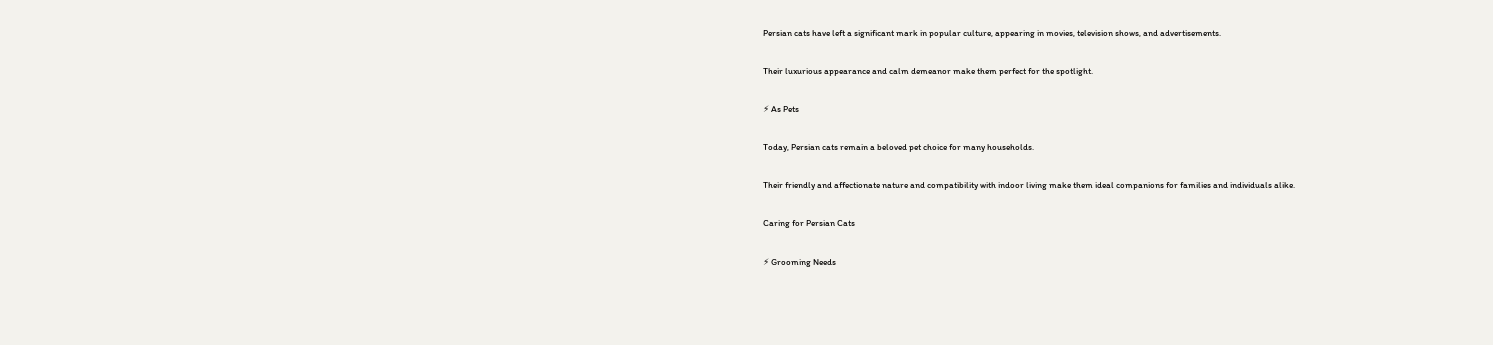Persian cats have left a significant mark in popular culture, appearing in movies, television shows, and advertisements.

Their luxurious appearance and calm demeanor make them perfect for the spotlight.

⚡ As Pets

Today, Persian cats remain a beloved pet choice for many households.

Their friendly and affectionate nature and compatibility with indoor living make them ideal companions for families and individuals alike.

Caring for Persian Cats

⚡ Grooming Needs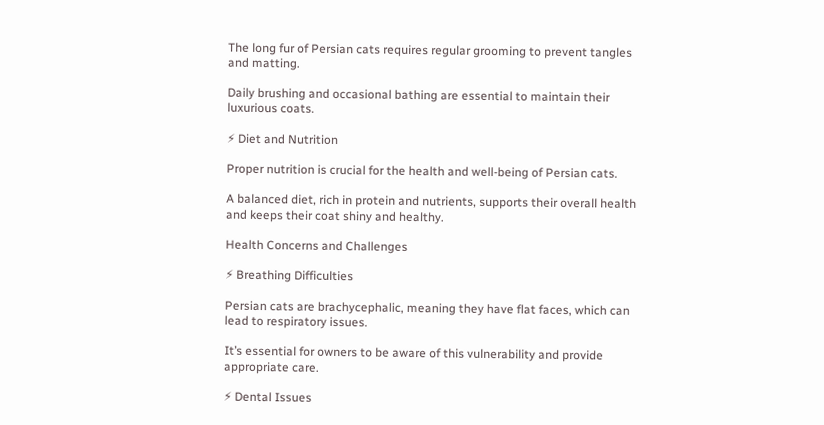The long fur of Persian cats requires regular grooming to prevent tangles and matting.

Daily brushing and occasional bathing are essential to maintain their luxurious coats.

⚡ Diet and Nutrition

Proper nutrition is crucial for the health and well-being of Persian cats.

A balanced diet, rich in protein and nutrients, supports their overall health and keeps their coat shiny and healthy.

Health Concerns and Challenges

⚡ Breathing Difficulties

Persian cats are brachycephalic, meaning they have flat faces, which can lead to respiratory issues.

It’s essential for owners to be aware of this vulnerability and provide appropriate care.

⚡ Dental Issues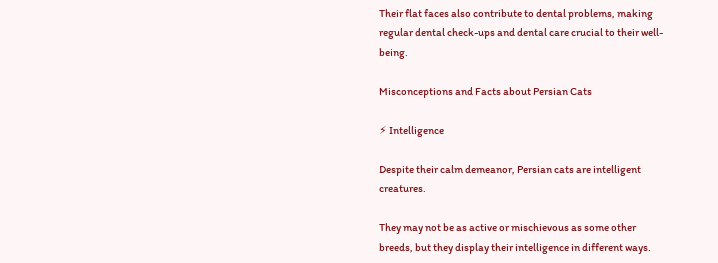Their flat faces also contribute to dental problems, making regular dental check-ups and dental care crucial to their well-being.

Misconceptions and Facts about Persian Cats

⚡ Intelligence

Despite their calm demeanor, Persian cats are intelligent creatures.

They may not be as active or mischievous as some other breeds, but they display their intelligence in different ways.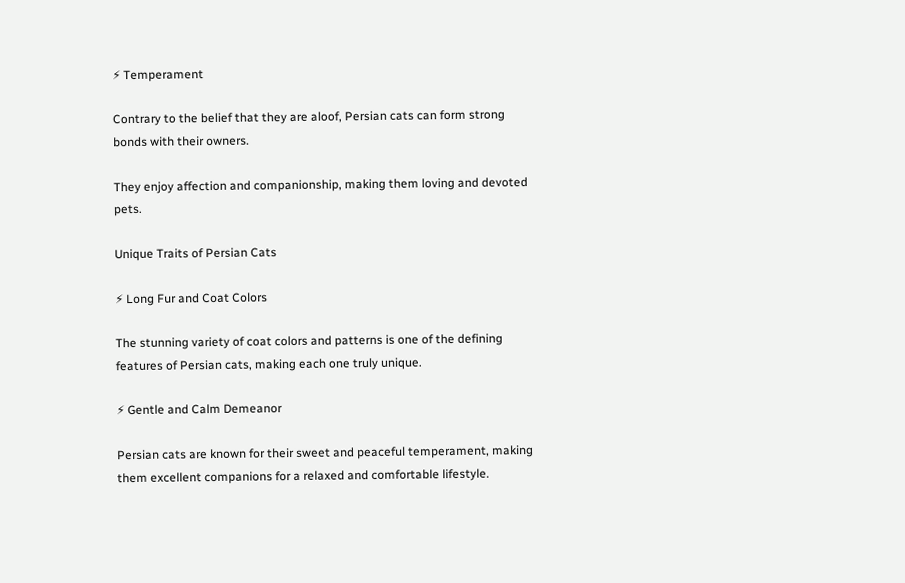⚡ Temperament

Contrary to the belief that they are aloof, Persian cats can form strong bonds with their owners.

They enjoy affection and companionship, making them loving and devoted pets.

Unique Traits of Persian Cats

⚡ Long Fur and Coat Colors

The stunning variety of coat colors and patterns is one of the defining features of Persian cats, making each one truly unique.

⚡ Gentle and Calm Demeanor

Persian cats are known for their sweet and peaceful temperament, making them excellent companions for a relaxed and comfortable lifestyle.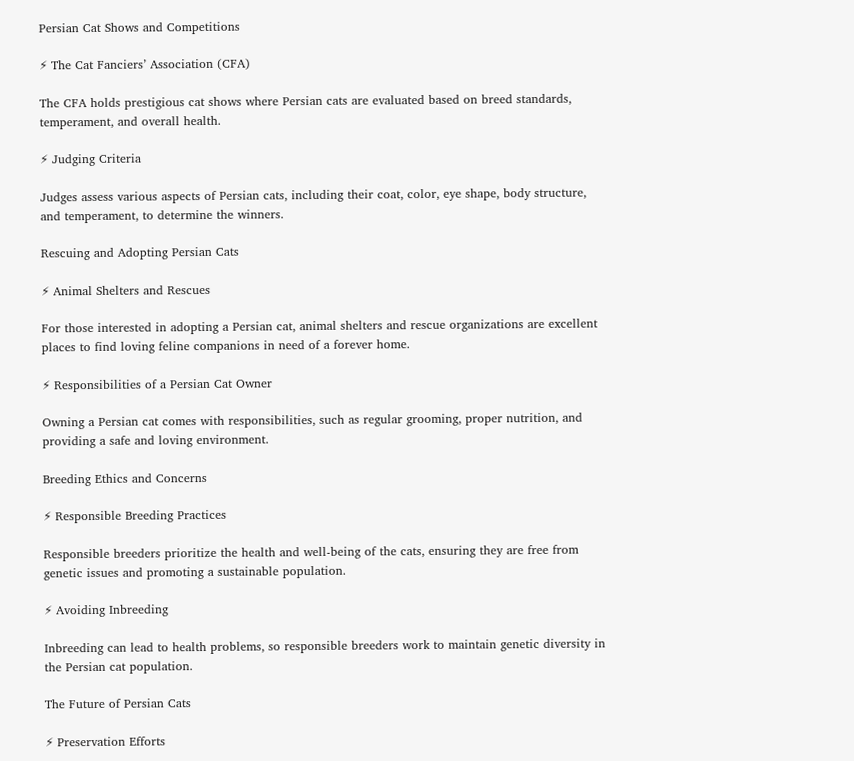Persian Cat Shows and Competitions

⚡ The Cat Fanciers’ Association (CFA)

The CFA holds prestigious cat shows where Persian cats are evaluated based on breed standards, temperament, and overall health.

⚡ Judging Criteria

Judges assess various aspects of Persian cats, including their coat, color, eye shape, body structure, and temperament, to determine the winners.

Rescuing and Adopting Persian Cats

⚡ Animal Shelters and Rescues

For those interested in adopting a Persian cat, animal shelters and rescue organizations are excellent places to find loving feline companions in need of a forever home.

⚡ Responsibilities of a Persian Cat Owner

Owning a Persian cat comes with responsibilities, such as regular grooming, proper nutrition, and providing a safe and loving environment.

Breeding Ethics and Concerns

⚡ Responsible Breeding Practices

Responsible breeders prioritize the health and well-being of the cats, ensuring they are free from genetic issues and promoting a sustainable population.

⚡ Avoiding Inbreeding

Inbreeding can lead to health problems, so responsible breeders work to maintain genetic diversity in the Persian cat population.

The Future of Persian Cats

⚡ Preservation Efforts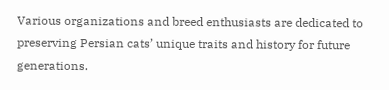Various organizations and breed enthusiasts are dedicated to preserving Persian cats’ unique traits and history for future generations.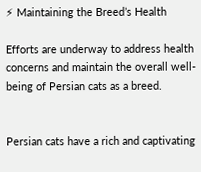⚡ Maintaining the Breed’s Health

Efforts are underway to address health concerns and maintain the overall well-being of Persian cats as a breed.


Persian cats have a rich and captivating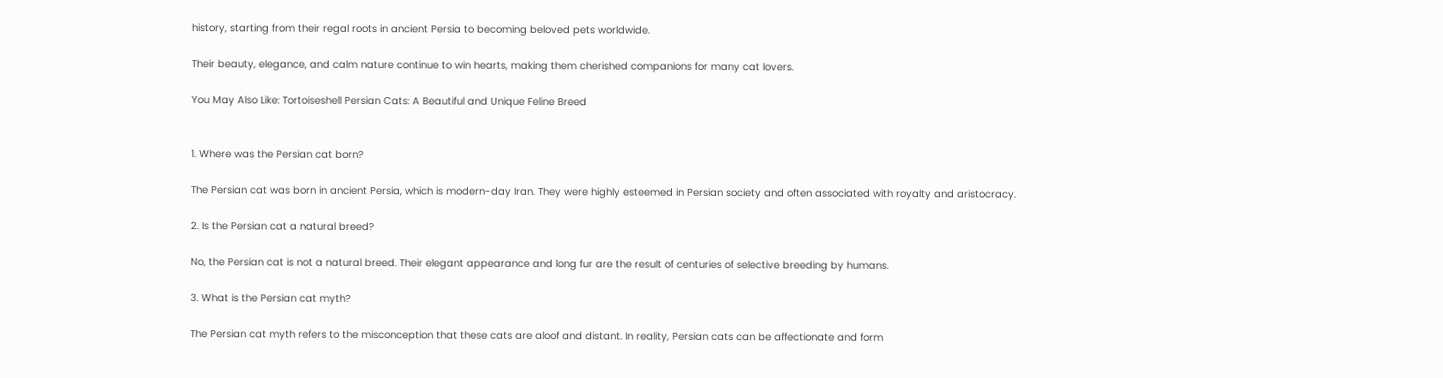history, starting from their regal roots in ancient Persia to becoming beloved pets worldwide.

Their beauty, elegance, and calm nature continue to win hearts, making them cherished companions for many cat lovers.

You May Also Like: Tortoiseshell Persian Cats: A Beautiful and Unique Feline Breed


1. Where was the Persian cat born?

The Persian cat was born in ancient Persia, which is modern-day Iran. They were highly esteemed in Persian society and often associated with royalty and aristocracy.

2. Is the Persian cat a natural breed?

No, the Persian cat is not a natural breed. Their elegant appearance and long fur are the result of centuries of selective breeding by humans.

3. What is the Persian cat myth?

The Persian cat myth refers to the misconception that these cats are aloof and distant. In reality, Persian cats can be affectionate and form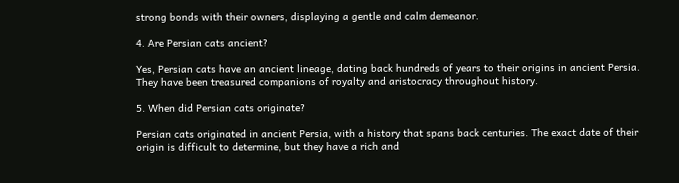strong bonds with their owners, displaying a gentle and calm demeanor.

4. Are Persian cats ancient?

Yes, Persian cats have an ancient lineage, dating back hundreds of years to their origins in ancient Persia. They have been treasured companions of royalty and aristocracy throughout history.

5. When did Persian cats originate?

Persian cats originated in ancient Persia, with a history that spans back centuries. The exact date of their origin is difficult to determine, but they have a rich and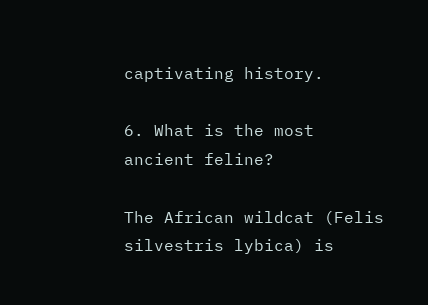captivating history.

6. What is the most ancient feline?

The African wildcat (Felis silvestris lybica) is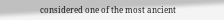considered one of the most ancient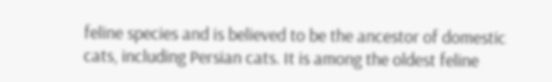feline species and is believed to be the ancestor of domestic cats, including Persian cats. It is among the oldest feline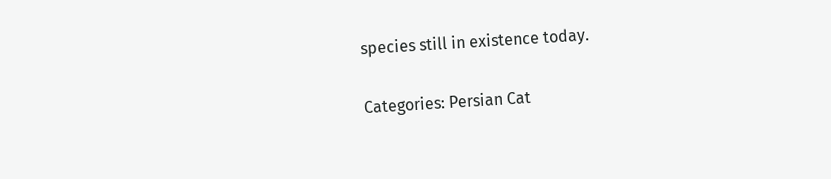species still in existence today.

Categories: Persian Cat